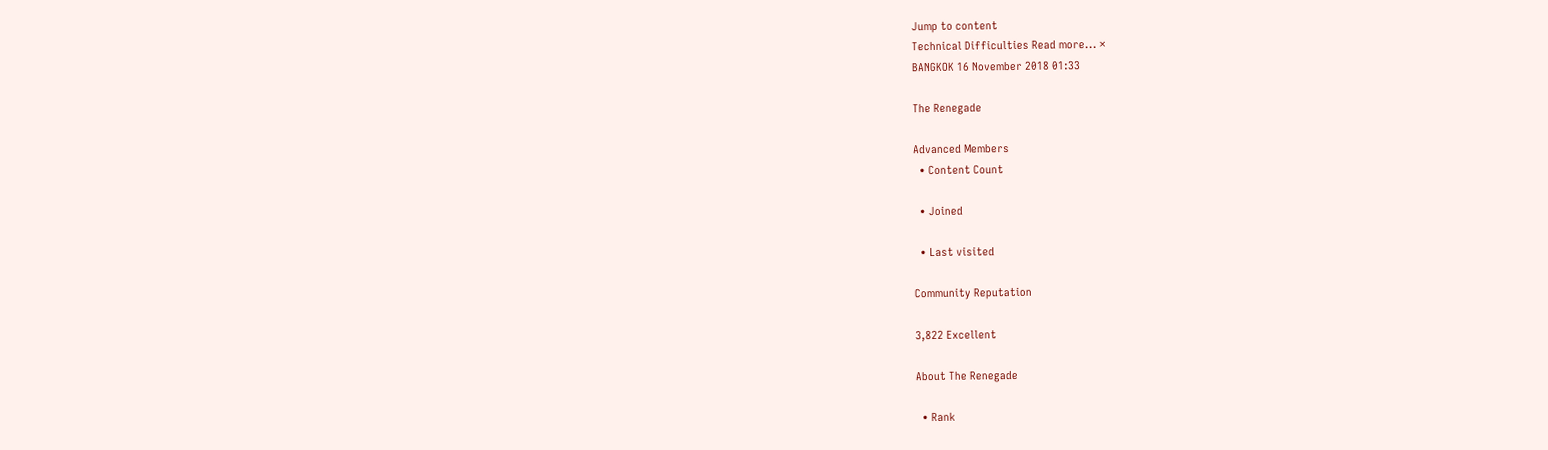Jump to content
Technical Difficulties Read more... ×
BANGKOK 16 November 2018 01:33

The Renegade

Advanced Members
  • Content Count

  • Joined

  • Last visited

Community Reputation

3,822 Excellent

About The Renegade

  • Rank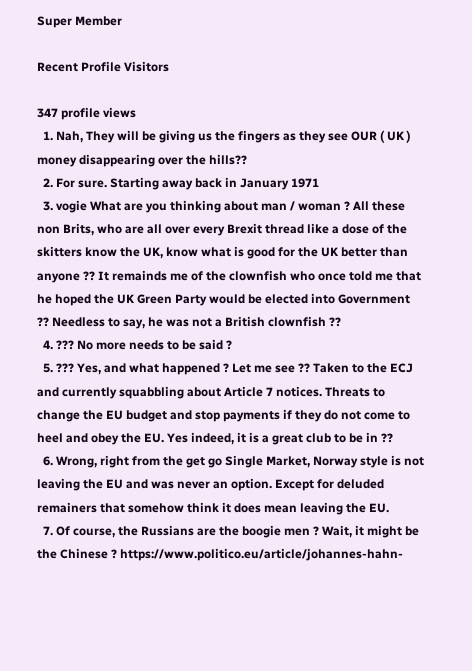Super Member

Recent Profile Visitors

347 profile views
  1. Nah, They will be giving us the fingers as they see OUR ( UK ) money disappearing over the hills??
  2. For sure. Starting away back in January 1971
  3. vogie What are you thinking about man / woman ? All these non Brits, who are all over every Brexit thread like a dose of the skitters know the UK, know what is good for the UK better than anyone ?? It remainds me of the clownfish who once told me that he hoped the UK Green Party would be elected into Government ?? Needless to say, he was not a British clownfish ??
  4. ??? No more needs to be said ?
  5. ??? Yes, and what happened ? Let me see ?? Taken to the ECJ and currently squabbling about Article 7 notices. Threats to change the EU budget and stop payments if they do not come to heel and obey the EU. Yes indeed, it is a great club to be in ??
  6. Wrong, right from the get go Single Market, Norway style is not leaving the EU and was never an option. Except for deluded remainers that somehow think it does mean leaving the EU.
  7. Of course, the Russians are the boogie men ? Wait, it might be the Chinese ? https://www.politico.eu/article/johannes-hahn-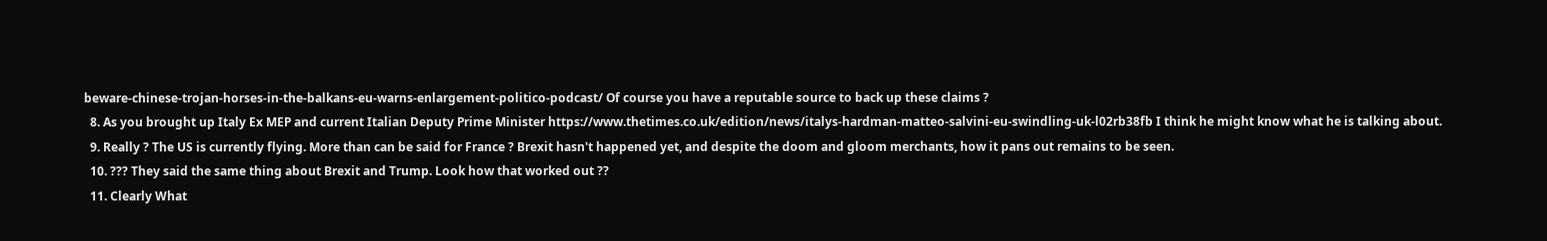beware-chinese-trojan-horses-in-the-balkans-eu-warns-enlargement-politico-podcast/ Of course you have a reputable source to back up these claims ?
  8. As you brought up Italy Ex MEP and current Italian Deputy Prime Minister https://www.thetimes.co.uk/edition/news/italys-hardman-matteo-salvini-eu-swindling-uk-l02rb38fb I think he might know what he is talking about.
  9. Really ? The US is currently flying. More than can be said for France ? Brexit hasn't happened yet, and despite the doom and gloom merchants, how it pans out remains to be seen.
  10. ??? They said the same thing about Brexit and Trump. Look how that worked out ??
  11. Clearly What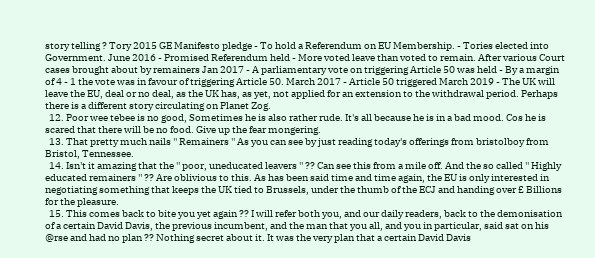story telling ? Tory 2015 GE Manifesto pledge - To hold a Referendum on EU Membership. - Tories elected into Government. June 2016 - Promised Referendum held - More voted leave than voted to remain. After various Court cases brought about by remainers Jan 2017 - A parliamentary vote on triggering Article 50 was held - By a margin of 4 - 1 the vote was in favour of triggering Article 50. March 2017 - Article 50 triggered March 2019 - The UK will leave the EU, deal or no deal, as the UK has, as yet, not applied for an extension to the withdrawal period. Perhaps there is a different story circulating on Planet Zog.
  12. Poor wee tebee is no good, Sometimes he is also rather rude. It's all because he is in a bad mood. Cos he is scared that there will be no food. Give up the fear mongering.
  13. That pretty much nails '' Remainers '' As you can see by just reading today's offerings from bristolboy from Bristol, Tennessee.
  14. Isn't it amazing that the '' poor, uneducated leavers '' ?? Can see this from a mile off. And the so called '' Highly educated remainers '' ?? Are oblivious to this. As has been said time and time again, the EU is only interested in negotiating something that keeps the UK tied to Brussels, under the thumb of the ECJ and handing over £ Billions for the pleasure.
  15. This comes back to bite you yet again ?? I will refer both you, and our daily readers, back to the demonisation of a certain David Davis, the previous incumbent, and the man that you all, and you in particular, said sat on his @rse and had no plan ?? Nothing secret about it. It was the very plan that a certain David Davis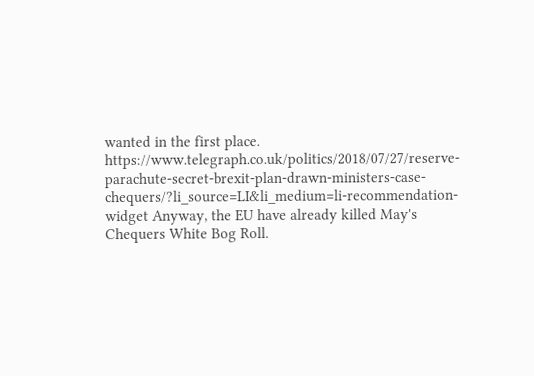wanted in the first place. https://www.telegraph.co.uk/politics/2018/07/27/reserve-parachute-secret-brexit-plan-drawn-ministers-case-chequers/?li_source=LI&li_medium=li-recommendation-widget Anyway, the EU have already killed May's Chequers White Bog Roll.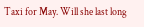Taxi for May. Will she last long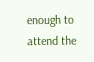enough to attend the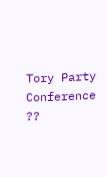Tory Party Conference ??